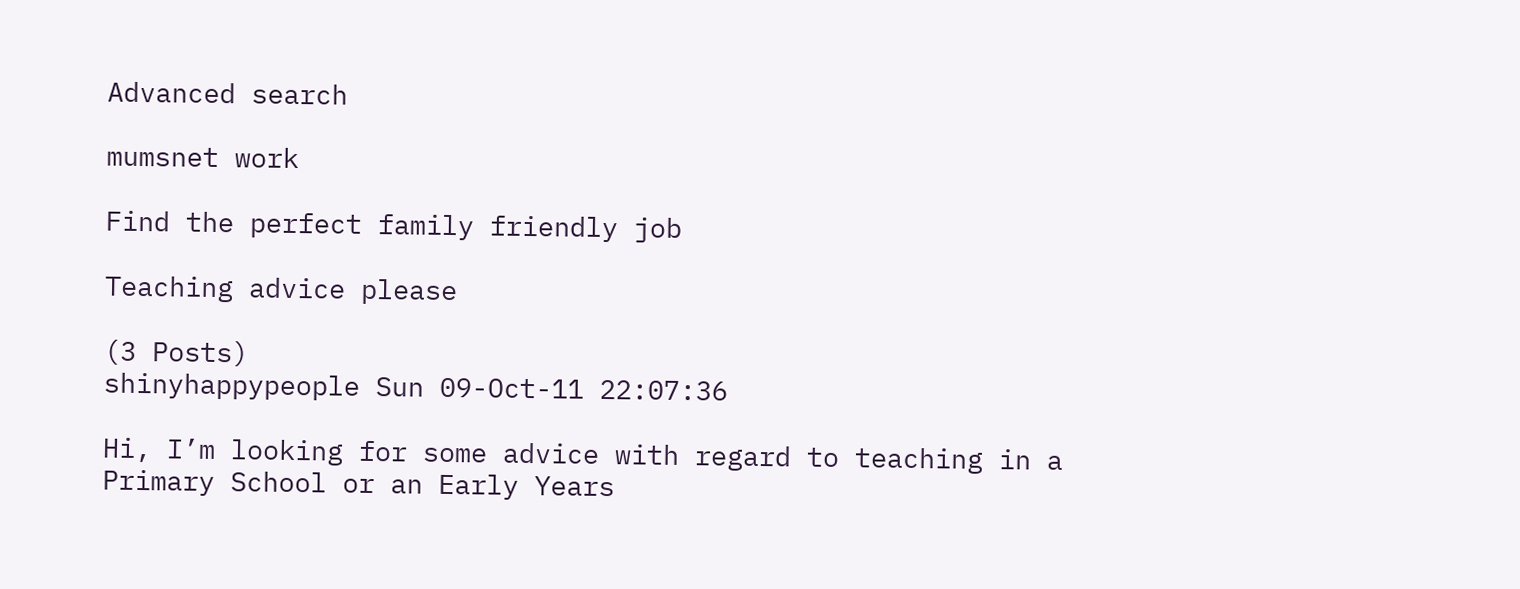Advanced search

mumsnet work

Find the perfect family friendly job

Teaching advice please

(3 Posts)
shinyhappypeople Sun 09-Oct-11 22:07:36

Hi, I’m looking for some advice with regard to teaching in a Primary School or an Early Years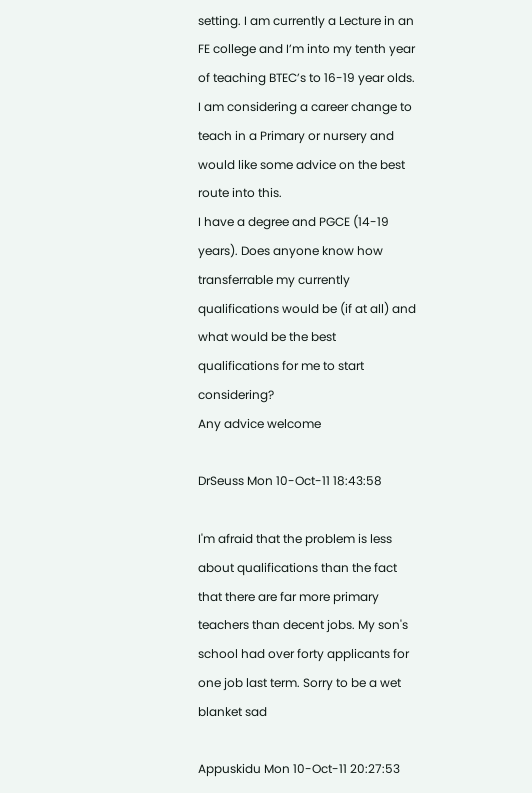setting. I am currently a Lecture in an FE college and I’m into my tenth year of teaching BTEC’s to 16-19 year olds. I am considering a career change to teach in a Primary or nursery and would like some advice on the best route into this.
I have a degree and PGCE (14-19 years). Does anyone know how transferrable my currently qualifications would be (if at all) and what would be the best qualifications for me to start considering?
Any advice welcome

DrSeuss Mon 10-Oct-11 18:43:58

I'm afraid that the problem is less about qualifications than the fact that there are far more primary teachers than decent jobs. My son's school had over forty applicants for one job last term. Sorry to be a wet blanket sad

Appuskidu Mon 10-Oct-11 20:27:53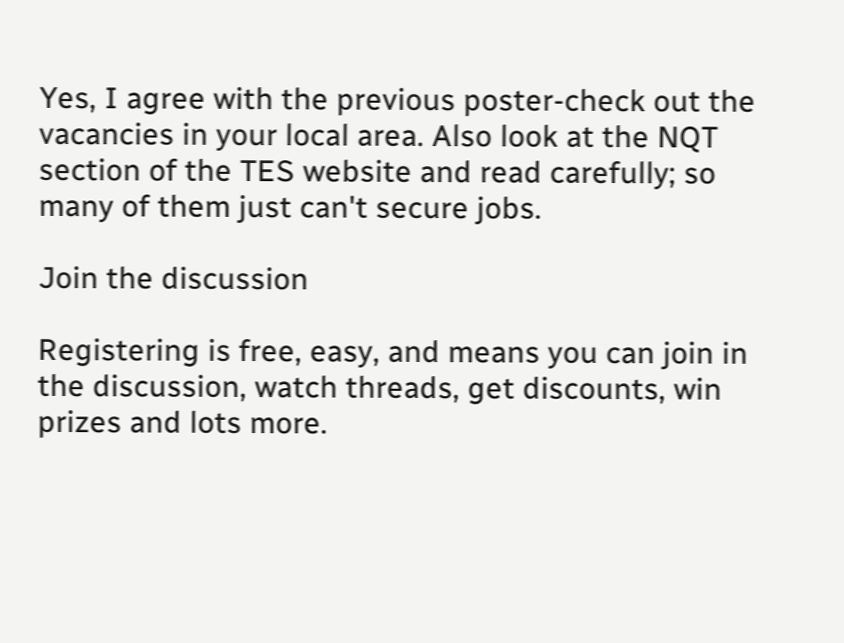Yes, I agree with the previous poster-check out the vacancies in your local area. Also look at the NQT section of the TES website and read carefully; so many of them just can't secure jobs.

Join the discussion

Registering is free, easy, and means you can join in the discussion, watch threads, get discounts, win prizes and lots more.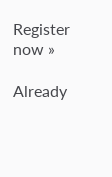Register now »

Already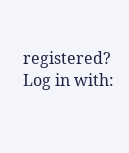registered? Log in with: